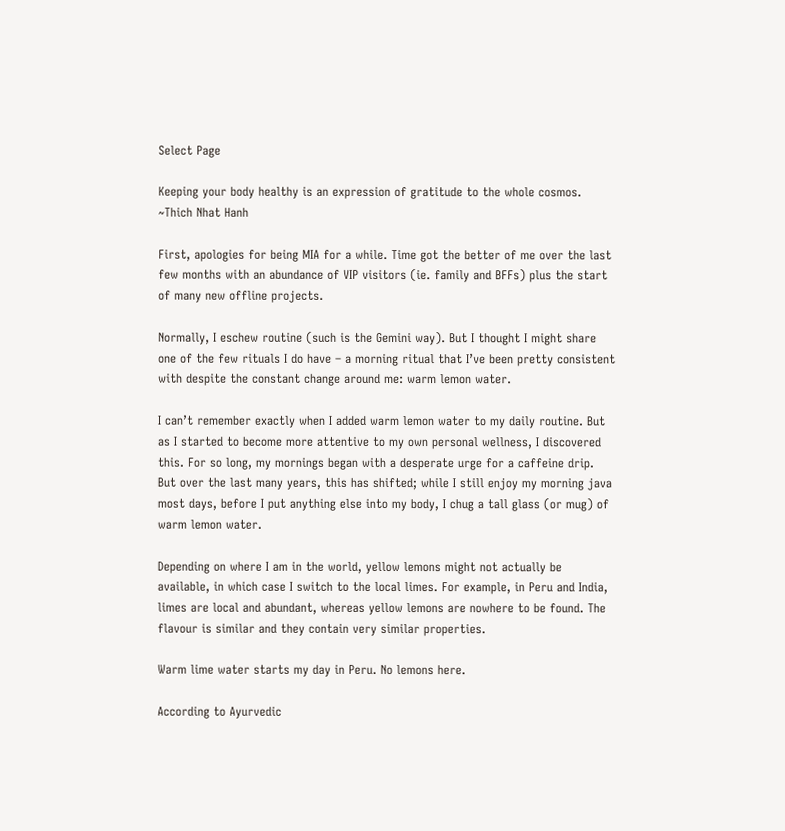Select Page

Keeping your body healthy is an expression of gratitude to the whole cosmos. ~Thich Nhat Hanh

First, apologies for being MIA for a while. Time got the better of me over the last few months with an abundance of VIP visitors (ie. family and BFFs) plus the start of many new offline projects.

Normally, I eschew routine (such is the Gemini way). But I thought I might share one of the few rituals I do have – a morning ritual that I’ve been pretty consistent with despite the constant change around me: warm lemon water.

I can’t remember exactly when I added warm lemon water to my daily routine. But as I started to become more attentive to my own personal wellness, I discovered this. For so long, my mornings began with a desperate urge for a caffeine drip. But over the last many years, this has shifted; while I still enjoy my morning java most days, before I put anything else into my body, I chug a tall glass (or mug) of warm lemon water.

Depending on where I am in the world, yellow lemons might not actually be available, in which case I switch to the local limes. For example, in Peru and India, limes are local and abundant, whereas yellow lemons are nowhere to be found. The flavour is similar and they contain very similar properties.

Warm lime water starts my day in Peru. No lemons here.

According to Ayurvedic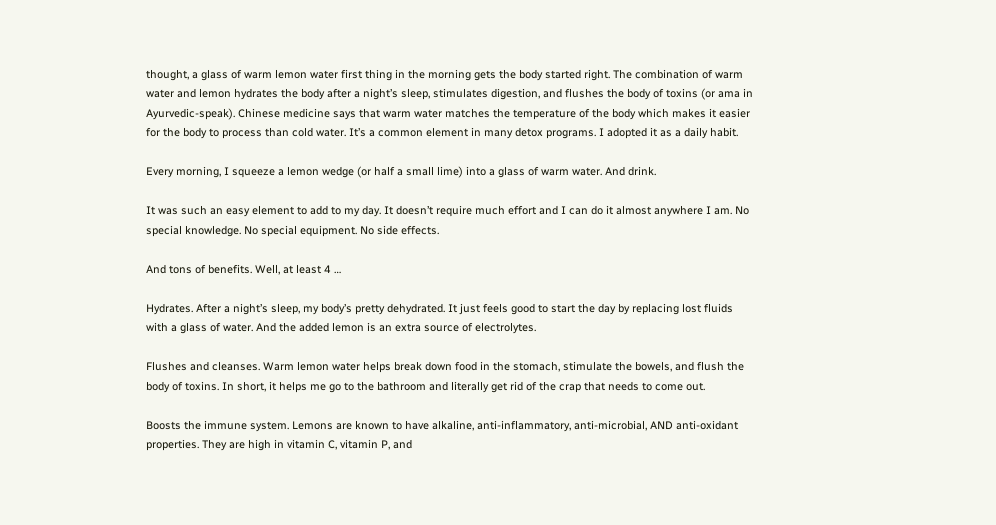thought, a glass of warm lemon water first thing in the morning gets the body started right. The combination of warm water and lemon hydrates the body after a night’s sleep, stimulates digestion, and flushes the body of toxins (or ama in Ayurvedic-speak). Chinese medicine says that warm water matches the temperature of the body which makes it easier for the body to process than cold water. It’s a common element in many detox programs. I adopted it as a daily habit.

Every morning, I squeeze a lemon wedge (or half a small lime) into a glass of warm water. And drink.

It was such an easy element to add to my day. It doesn’t require much effort and I can do it almost anywhere I am. No special knowledge. No special equipment. No side effects.

And tons of benefits. Well, at least 4 …

Hydrates. After a night’s sleep, my body’s pretty dehydrated. It just feels good to start the day by replacing lost fluids with a glass of water. And the added lemon is an extra source of electrolytes.

Flushes and cleanses. Warm lemon water helps break down food in the stomach, stimulate the bowels, and flush the body of toxins. In short, it helps me go to the bathroom and literally get rid of the crap that needs to come out.

Boosts the immune system. Lemons are known to have alkaline, anti-inflammatory, anti-microbial, AND anti-oxidant properties. They are high in vitamin C, vitamin P, and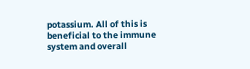potassium. All of this is beneficial to the immune system and overall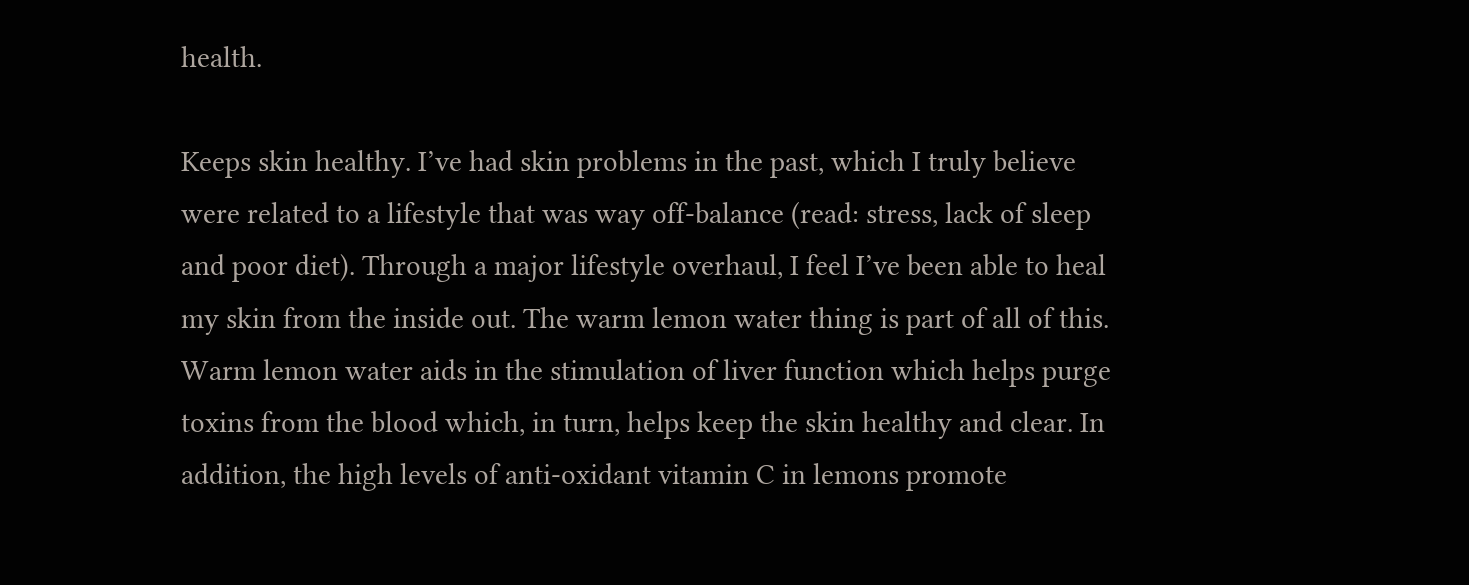health.

Keeps skin healthy. I’ve had skin problems in the past, which I truly believe were related to a lifestyle that was way off-balance (read: stress, lack of sleep and poor diet). Through a major lifestyle overhaul, I feel I’ve been able to heal my skin from the inside out. The warm lemon water thing is part of all of this. Warm lemon water aids in the stimulation of liver function which helps purge toxins from the blood which, in turn, helps keep the skin healthy and clear. In addition, the high levels of anti-oxidant vitamin C in lemons promote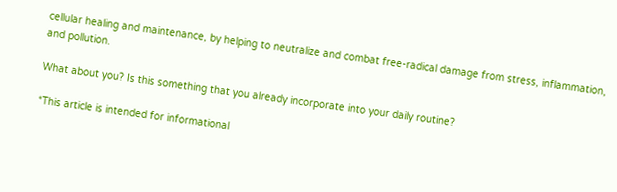cellular healing and maintenance, by helping to neutralize and combat free-radical damage from stress, inflammation, and pollution.

What about you? Is this something that you already incorporate into your daily routine?

*This article is intended for informational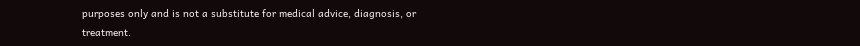purposes only and is not a substitute for medical advice, diagnosis, or treatment.